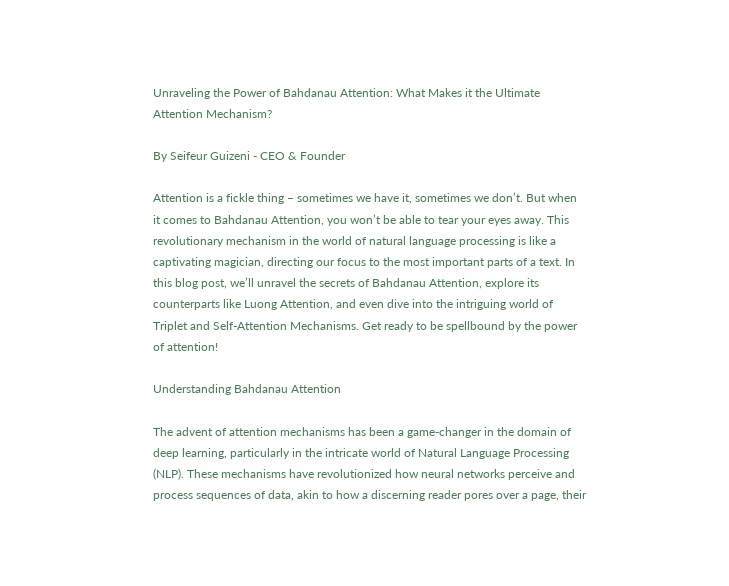Unraveling the Power of Bahdanau Attention: What Makes it the Ultimate Attention Mechanism?

By Seifeur Guizeni - CEO & Founder

Attention is a fickle thing – sometimes we have it, sometimes we don’t. But when it comes to Bahdanau Attention, you won’t be able to tear your eyes away. This revolutionary mechanism in the world of natural language processing is like a captivating magician, directing our focus to the most important parts of a text. In this blog post, we’ll unravel the secrets of Bahdanau Attention, explore its counterparts like Luong Attention, and even dive into the intriguing world of Triplet and Self-Attention Mechanisms. Get ready to be spellbound by the power of attention!

Understanding Bahdanau Attention

The advent of attention mechanisms has been a game-changer in the domain of deep learning, particularly in the intricate world of Natural Language Processing (NLP). These mechanisms have revolutionized how neural networks perceive and process sequences of data, akin to how a discerning reader pores over a page, their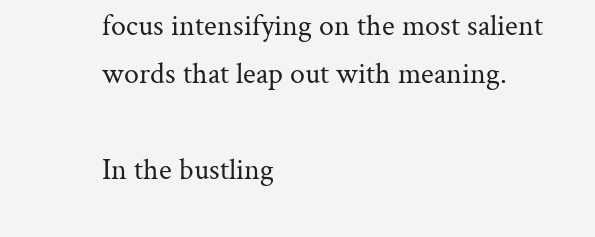focus intensifying on the most salient words that leap out with meaning.

In the bustling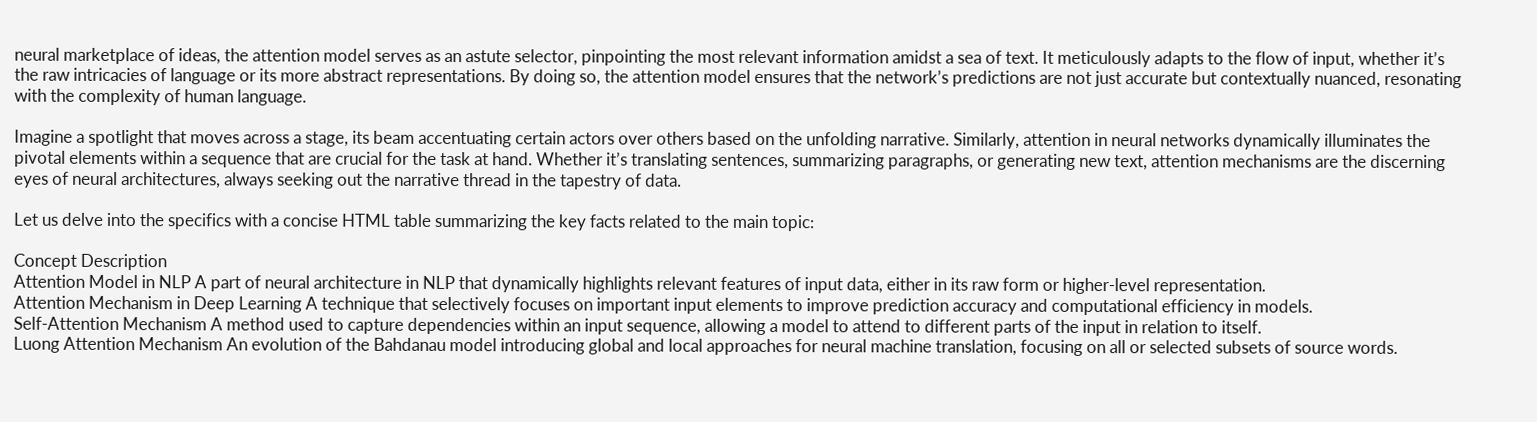neural marketplace of ideas, the attention model serves as an astute selector, pinpointing the most relevant information amidst a sea of text. It meticulously adapts to the flow of input, whether it’s the raw intricacies of language or its more abstract representations. By doing so, the attention model ensures that the network’s predictions are not just accurate but contextually nuanced, resonating with the complexity of human language.

Imagine a spotlight that moves across a stage, its beam accentuating certain actors over others based on the unfolding narrative. Similarly, attention in neural networks dynamically illuminates the pivotal elements within a sequence that are crucial for the task at hand. Whether it’s translating sentences, summarizing paragraphs, or generating new text, attention mechanisms are the discerning eyes of neural architectures, always seeking out the narrative thread in the tapestry of data.

Let us delve into the specifics with a concise HTML table summarizing the key facts related to the main topic:

Concept Description
Attention Model in NLP A part of neural architecture in NLP that dynamically highlights relevant features of input data, either in its raw form or higher-level representation.
Attention Mechanism in Deep Learning A technique that selectively focuses on important input elements to improve prediction accuracy and computational efficiency in models.
Self-Attention Mechanism A method used to capture dependencies within an input sequence, allowing a model to attend to different parts of the input in relation to itself.
Luong Attention Mechanism An evolution of the Bahdanau model introducing global and local approaches for neural machine translation, focusing on all or selected subsets of source words.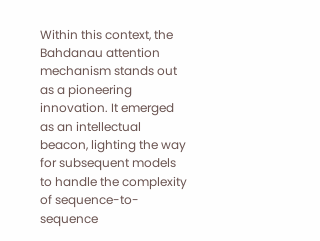Within this context, the Bahdanau attention mechanism stands out as a pioneering innovation. It emerged as an intellectual beacon, lighting the way for subsequent models to handle the complexity of sequence-to-sequence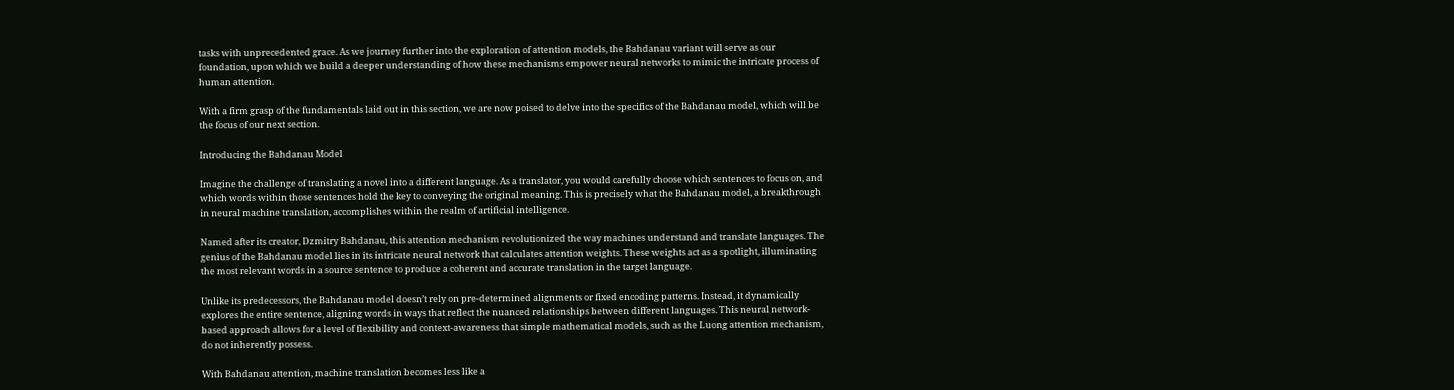tasks with unprecedented grace. As we journey further into the exploration of attention models, the Bahdanau variant will serve as our foundation, upon which we build a deeper understanding of how these mechanisms empower neural networks to mimic the intricate process of human attention.

With a firm grasp of the fundamentals laid out in this section, we are now poised to delve into the specifics of the Bahdanau model, which will be the focus of our next section.

Introducing the Bahdanau Model

Imagine the challenge of translating a novel into a different language. As a translator, you would carefully choose which sentences to focus on, and which words within those sentences hold the key to conveying the original meaning. This is precisely what the Bahdanau model, a breakthrough in neural machine translation, accomplishes within the realm of artificial intelligence.

Named after its creator, Dzmitry Bahdanau, this attention mechanism revolutionized the way machines understand and translate languages. The genius of the Bahdanau model lies in its intricate neural network that calculates attention weights. These weights act as a spotlight, illuminating the most relevant words in a source sentence to produce a coherent and accurate translation in the target language.

Unlike its predecessors, the Bahdanau model doesn’t rely on pre-determined alignments or fixed encoding patterns. Instead, it dynamically explores the entire sentence, aligning words in ways that reflect the nuanced relationships between different languages. This neural network-based approach allows for a level of flexibility and context-awareness that simple mathematical models, such as the Luong attention mechanism, do not inherently possess.

With Bahdanau attention, machine translation becomes less like a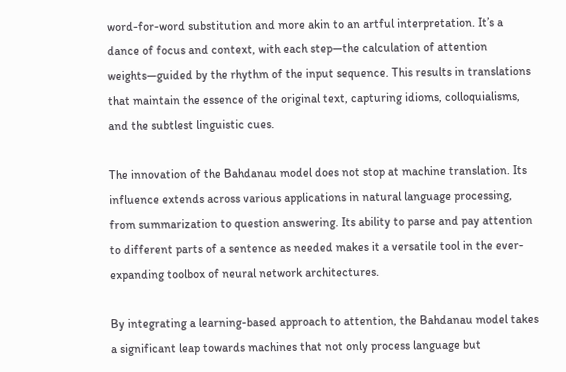word-for-word substitution and more akin to an artful interpretation. It’s a dance of focus and context, with each step—the calculation of attention weights—guided by the rhythm of the input sequence. This results in translations that maintain the essence of the original text, capturing idioms, colloquialisms, and the subtlest linguistic cues.

The innovation of the Bahdanau model does not stop at machine translation. Its influence extends across various applications in natural language processing, from summarization to question answering. Its ability to parse and pay attention to different parts of a sentence as needed makes it a versatile tool in the ever-expanding toolbox of neural network architectures.

By integrating a learning-based approach to attention, the Bahdanau model takes a significant leap towards machines that not only process language but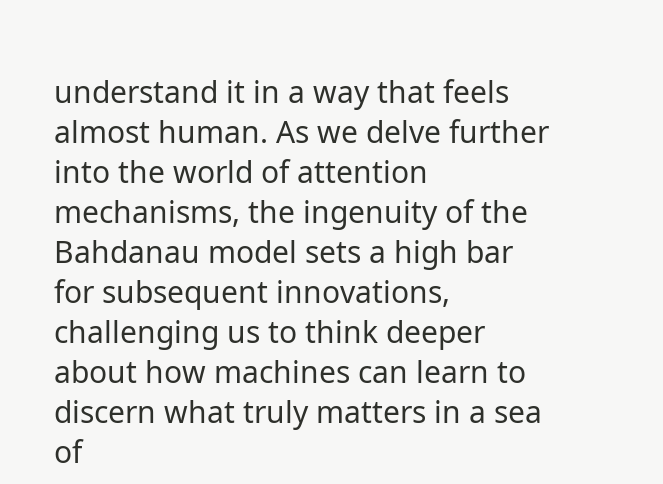understand it in a way that feels almost human. As we delve further into the world of attention mechanisms, the ingenuity of the Bahdanau model sets a high bar for subsequent innovations, challenging us to think deeper about how machines can learn to discern what truly matters in a sea of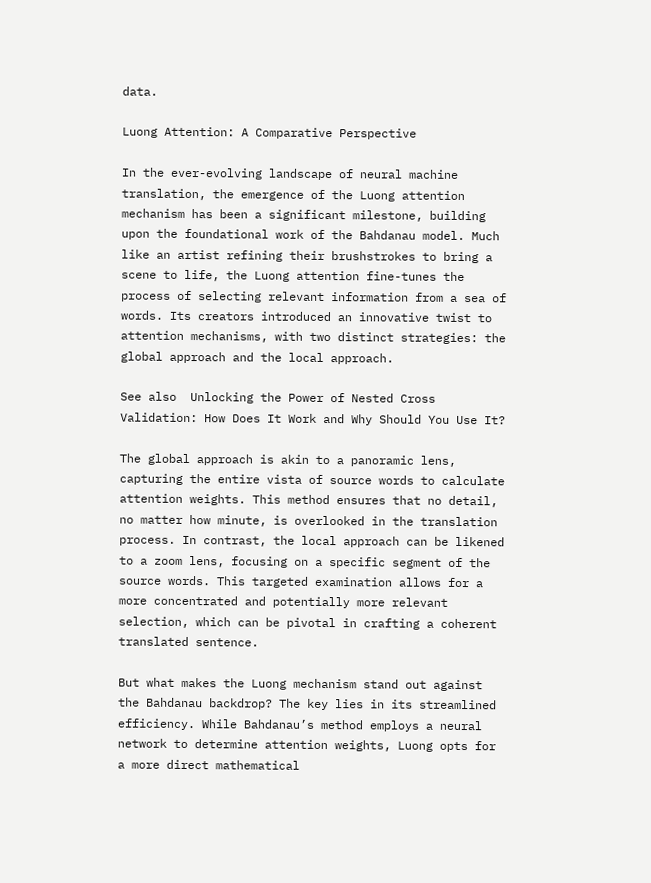data.

Luong Attention: A Comparative Perspective

In the ever-evolving landscape of neural machine translation, the emergence of the Luong attention mechanism has been a significant milestone, building upon the foundational work of the Bahdanau model. Much like an artist refining their brushstrokes to bring a scene to life, the Luong attention fine-tunes the process of selecting relevant information from a sea of words. Its creators introduced an innovative twist to attention mechanisms, with two distinct strategies: the global approach and the local approach.

See also  Unlocking the Power of Nested Cross Validation: How Does It Work and Why Should You Use It?

The global approach is akin to a panoramic lens, capturing the entire vista of source words to calculate attention weights. This method ensures that no detail, no matter how minute, is overlooked in the translation process. In contrast, the local approach can be likened to a zoom lens, focusing on a specific segment of the source words. This targeted examination allows for a more concentrated and potentially more relevant selection, which can be pivotal in crafting a coherent translated sentence.

But what makes the Luong mechanism stand out against the Bahdanau backdrop? The key lies in its streamlined efficiency. While Bahdanau’s method employs a neural network to determine attention weights, Luong opts for a more direct mathematical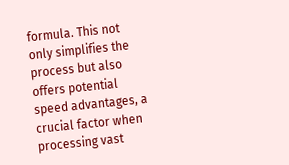formula. This not only simplifies the process but also offers potential speed advantages, a crucial factor when processing vast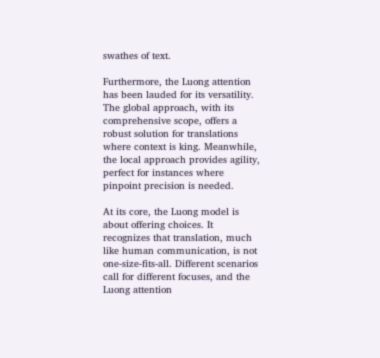swathes of text.

Furthermore, the Luong attention has been lauded for its versatility. The global approach, with its comprehensive scope, offers a robust solution for translations where context is king. Meanwhile, the local approach provides agility, perfect for instances where pinpoint precision is needed.

At its core, the Luong model is about offering choices. It recognizes that translation, much like human communication, is not one-size-fits-all. Different scenarios call for different focuses, and the Luong attention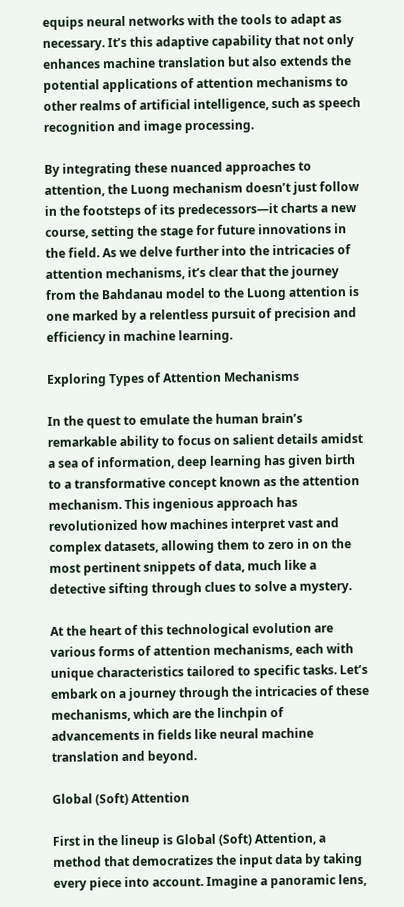equips neural networks with the tools to adapt as necessary. It’s this adaptive capability that not only enhances machine translation but also extends the potential applications of attention mechanisms to other realms of artificial intelligence, such as speech recognition and image processing.

By integrating these nuanced approaches to attention, the Luong mechanism doesn’t just follow in the footsteps of its predecessors—it charts a new course, setting the stage for future innovations in the field. As we delve further into the intricacies of attention mechanisms, it’s clear that the journey from the Bahdanau model to the Luong attention is one marked by a relentless pursuit of precision and efficiency in machine learning.

Exploring Types of Attention Mechanisms

In the quest to emulate the human brain’s remarkable ability to focus on salient details amidst a sea of information, deep learning has given birth to a transformative concept known as the attention mechanism. This ingenious approach has revolutionized how machines interpret vast and complex datasets, allowing them to zero in on the most pertinent snippets of data, much like a detective sifting through clues to solve a mystery.

At the heart of this technological evolution are various forms of attention mechanisms, each with unique characteristics tailored to specific tasks. Let’s embark on a journey through the intricacies of these mechanisms, which are the linchpin of advancements in fields like neural machine translation and beyond.

Global (Soft) Attention

First in the lineup is Global (Soft) Attention, a method that democratizes the input data by taking every piece into account. Imagine a panoramic lens,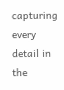capturing every detail in the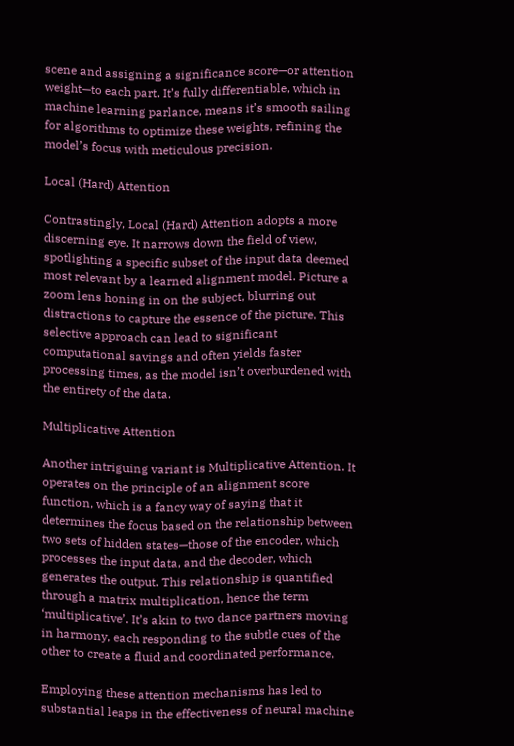scene and assigning a significance score—or attention weight—to each part. It’s fully differentiable, which in machine learning parlance, means it’s smooth sailing for algorithms to optimize these weights, refining the model’s focus with meticulous precision.

Local (Hard) Attention

Contrastingly, Local (Hard) Attention adopts a more discerning eye. It narrows down the field of view, spotlighting a specific subset of the input data deemed most relevant by a learned alignment model. Picture a zoom lens honing in on the subject, blurring out distractions to capture the essence of the picture. This selective approach can lead to significant computational savings and often yields faster processing times, as the model isn’t overburdened with the entirety of the data.

Multiplicative Attention

Another intriguing variant is Multiplicative Attention. It operates on the principle of an alignment score function, which is a fancy way of saying that it determines the focus based on the relationship between two sets of hidden states—those of the encoder, which processes the input data, and the decoder, which generates the output. This relationship is quantified through a matrix multiplication, hence the term ‘multiplicative’. It’s akin to two dance partners moving in harmony, each responding to the subtle cues of the other to create a fluid and coordinated performance.

Employing these attention mechanisms has led to substantial leaps in the effectiveness of neural machine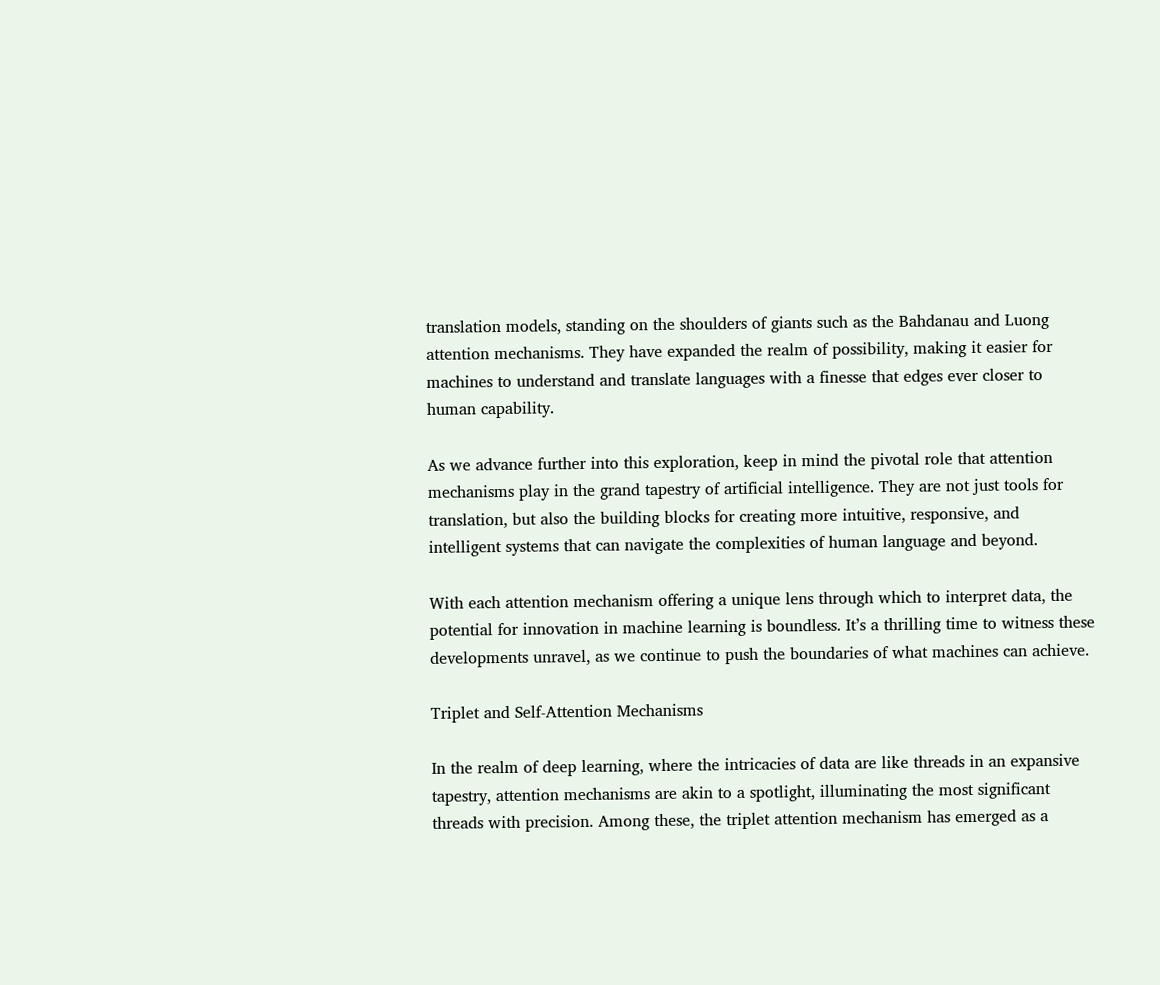translation models, standing on the shoulders of giants such as the Bahdanau and Luong attention mechanisms. They have expanded the realm of possibility, making it easier for machines to understand and translate languages with a finesse that edges ever closer to human capability.

As we advance further into this exploration, keep in mind the pivotal role that attention mechanisms play in the grand tapestry of artificial intelligence. They are not just tools for translation, but also the building blocks for creating more intuitive, responsive, and intelligent systems that can navigate the complexities of human language and beyond.

With each attention mechanism offering a unique lens through which to interpret data, the potential for innovation in machine learning is boundless. It’s a thrilling time to witness these developments unravel, as we continue to push the boundaries of what machines can achieve.

Triplet and Self-Attention Mechanisms

In the realm of deep learning, where the intricacies of data are like threads in an expansive tapestry, attention mechanisms are akin to a spotlight, illuminating the most significant threads with precision. Among these, the triplet attention mechanism has emerged as a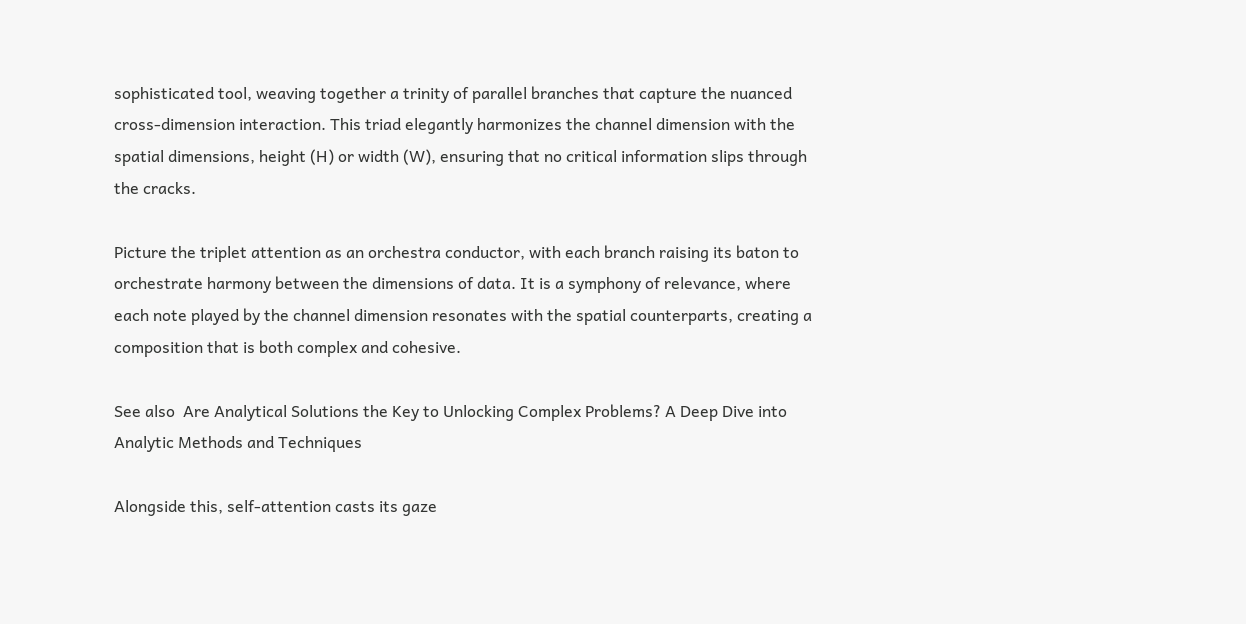sophisticated tool, weaving together a trinity of parallel branches that capture the nuanced cross-dimension interaction. This triad elegantly harmonizes the channel dimension with the spatial dimensions, height (H) or width (W), ensuring that no critical information slips through the cracks.

Picture the triplet attention as an orchestra conductor, with each branch raising its baton to orchestrate harmony between the dimensions of data. It is a symphony of relevance, where each note played by the channel dimension resonates with the spatial counterparts, creating a composition that is both complex and cohesive.

See also  Are Analytical Solutions the Key to Unlocking Complex Problems? A Deep Dive into Analytic Methods and Techniques

Alongside this, self-attention casts its gaze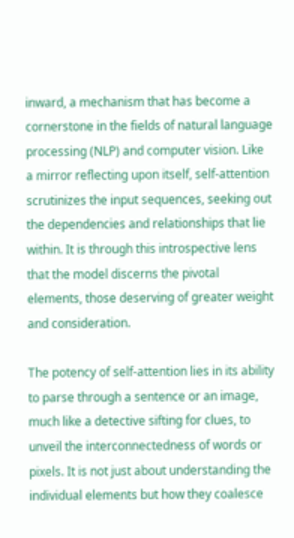inward, a mechanism that has become a cornerstone in the fields of natural language processing (NLP) and computer vision. Like a mirror reflecting upon itself, self-attention scrutinizes the input sequences, seeking out the dependencies and relationships that lie within. It is through this introspective lens that the model discerns the pivotal elements, those deserving of greater weight and consideration.

The potency of self-attention lies in its ability to parse through a sentence or an image, much like a detective sifting for clues, to unveil the interconnectedness of words or pixels. It is not just about understanding the individual elements but how they coalesce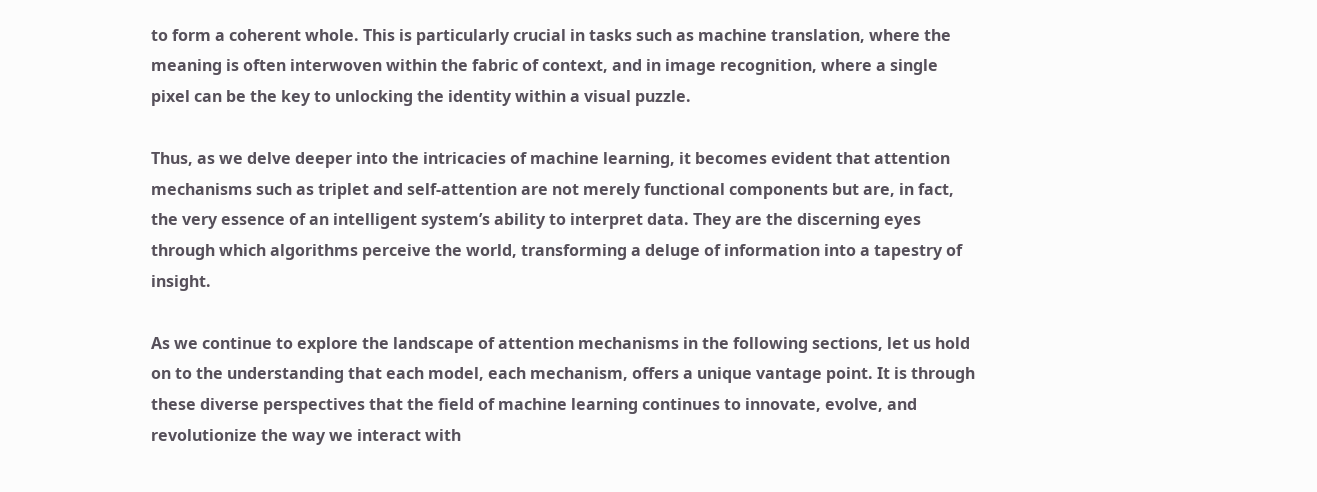to form a coherent whole. This is particularly crucial in tasks such as machine translation, where the meaning is often interwoven within the fabric of context, and in image recognition, where a single pixel can be the key to unlocking the identity within a visual puzzle.

Thus, as we delve deeper into the intricacies of machine learning, it becomes evident that attention mechanisms such as triplet and self-attention are not merely functional components but are, in fact, the very essence of an intelligent system’s ability to interpret data. They are the discerning eyes through which algorithms perceive the world, transforming a deluge of information into a tapestry of insight.

As we continue to explore the landscape of attention mechanisms in the following sections, let us hold on to the understanding that each model, each mechanism, offers a unique vantage point. It is through these diverse perspectives that the field of machine learning continues to innovate, evolve, and revolutionize the way we interact with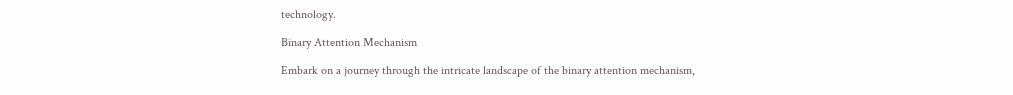technology.

Binary Attention Mechanism

Embark on a journey through the intricate landscape of the binary attention mechanism,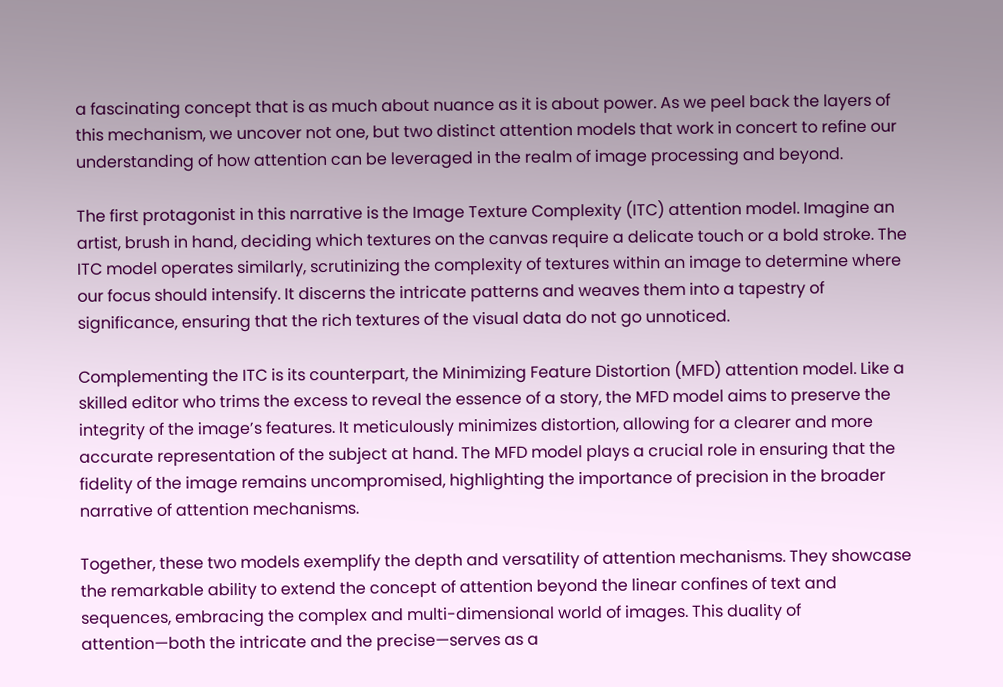a fascinating concept that is as much about nuance as it is about power. As we peel back the layers of this mechanism, we uncover not one, but two distinct attention models that work in concert to refine our understanding of how attention can be leveraged in the realm of image processing and beyond.

The first protagonist in this narrative is the Image Texture Complexity (ITC) attention model. Imagine an artist, brush in hand, deciding which textures on the canvas require a delicate touch or a bold stroke. The ITC model operates similarly, scrutinizing the complexity of textures within an image to determine where our focus should intensify. It discerns the intricate patterns and weaves them into a tapestry of significance, ensuring that the rich textures of the visual data do not go unnoticed.

Complementing the ITC is its counterpart, the Minimizing Feature Distortion (MFD) attention model. Like a skilled editor who trims the excess to reveal the essence of a story, the MFD model aims to preserve the integrity of the image’s features. It meticulously minimizes distortion, allowing for a clearer and more accurate representation of the subject at hand. The MFD model plays a crucial role in ensuring that the fidelity of the image remains uncompromised, highlighting the importance of precision in the broader narrative of attention mechanisms.

Together, these two models exemplify the depth and versatility of attention mechanisms. They showcase the remarkable ability to extend the concept of attention beyond the linear confines of text and sequences, embracing the complex and multi-dimensional world of images. This duality of attention—both the intricate and the precise—serves as a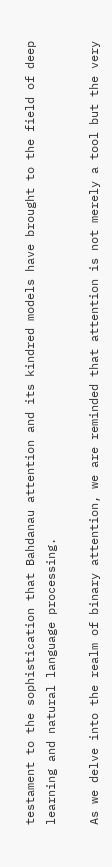testament to the sophistication that Bahdanau attention and its kindred models have brought to the field of deep learning and natural language processing.

As we delve into the realm of binary attention, we are reminded that attention is not merely a tool but the very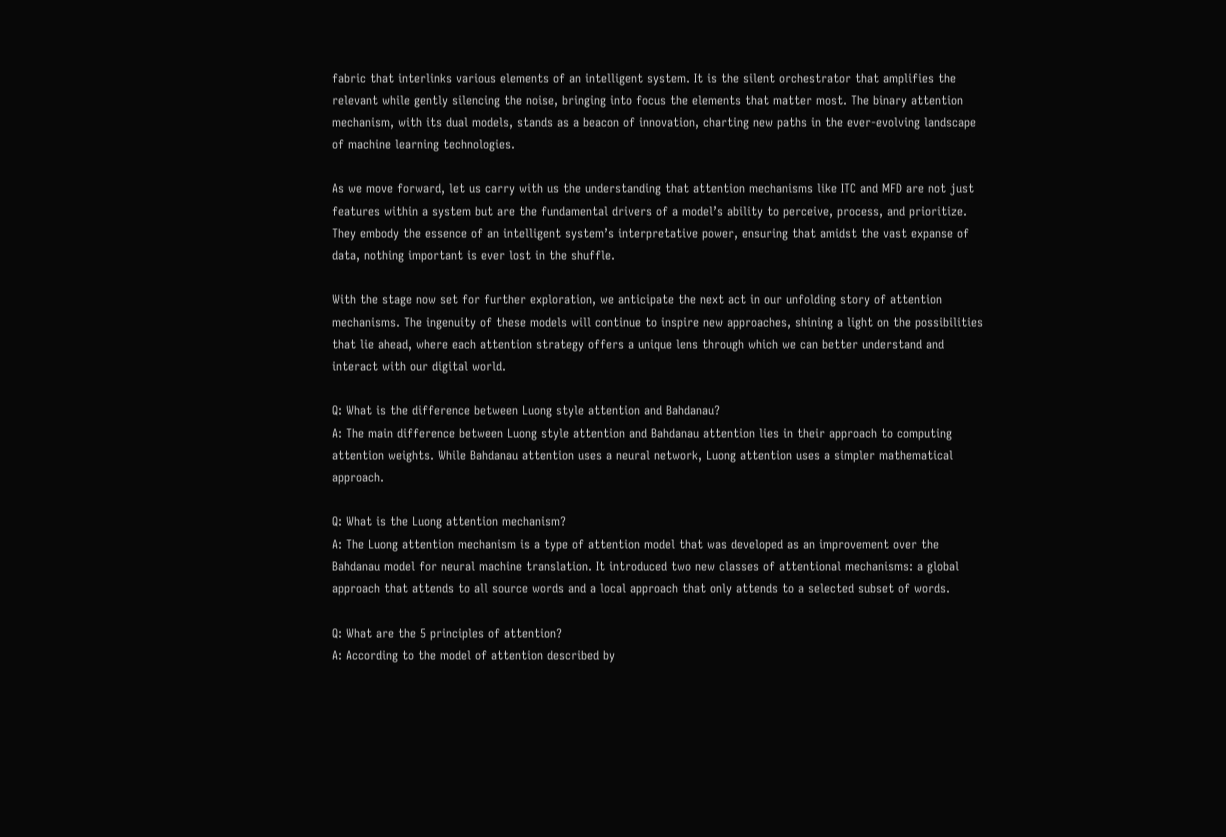fabric that interlinks various elements of an intelligent system. It is the silent orchestrator that amplifies the relevant while gently silencing the noise, bringing into focus the elements that matter most. The binary attention mechanism, with its dual models, stands as a beacon of innovation, charting new paths in the ever-evolving landscape of machine learning technologies.

As we move forward, let us carry with us the understanding that attention mechanisms like ITC and MFD are not just features within a system but are the fundamental drivers of a model’s ability to perceive, process, and prioritize. They embody the essence of an intelligent system’s interpretative power, ensuring that amidst the vast expanse of data, nothing important is ever lost in the shuffle.

With the stage now set for further exploration, we anticipate the next act in our unfolding story of attention mechanisms. The ingenuity of these models will continue to inspire new approaches, shining a light on the possibilities that lie ahead, where each attention strategy offers a unique lens through which we can better understand and interact with our digital world.

Q: What is the difference between Luong style attention and Bahdanau?
A: The main difference between Luong style attention and Bahdanau attention lies in their approach to computing attention weights. While Bahdanau attention uses a neural network, Luong attention uses a simpler mathematical approach.

Q: What is the Luong attention mechanism?
A: The Luong attention mechanism is a type of attention model that was developed as an improvement over the Bahdanau model for neural machine translation. It introduced two new classes of attentional mechanisms: a global approach that attends to all source words and a local approach that only attends to a selected subset of words.

Q: What are the 5 principles of attention?
A: According to the model of attention described by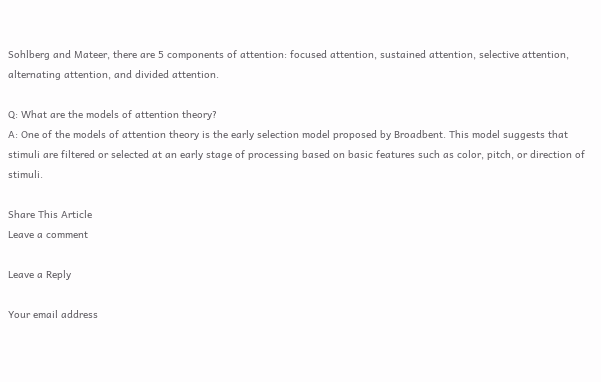Sohlberg and Mateer, there are 5 components of attention: focused attention, sustained attention, selective attention, alternating attention, and divided attention.

Q: What are the models of attention theory?
A: One of the models of attention theory is the early selection model proposed by Broadbent. This model suggests that stimuli are filtered or selected at an early stage of processing based on basic features such as color, pitch, or direction of stimuli.

Share This Article
Leave a comment

Leave a Reply

Your email address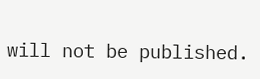will not be published.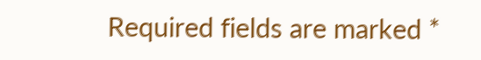Required fields are marked *